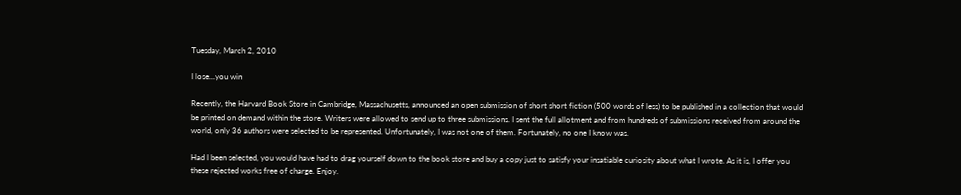Tuesday, March 2, 2010

I lose...you win

Recently, the Harvard Book Store in Cambridge, Massachusetts, announced an open submission of short short fiction (500 words of less) to be published in a collection that would be printed on demand within the store. Writers were allowed to send up to three submissions. I sent the full allotment and from hundreds of submissions received from around the world, only 36 authors were selected to be represented. Unfortunately, I was not one of them. Fortunately, no one I know was.

Had I been selected, you would have had to drag yourself down to the book store and buy a copy just to satisfy your insatiable curiosity about what I wrote. As it is, I offer you these rejected works free of charge. Enjoy.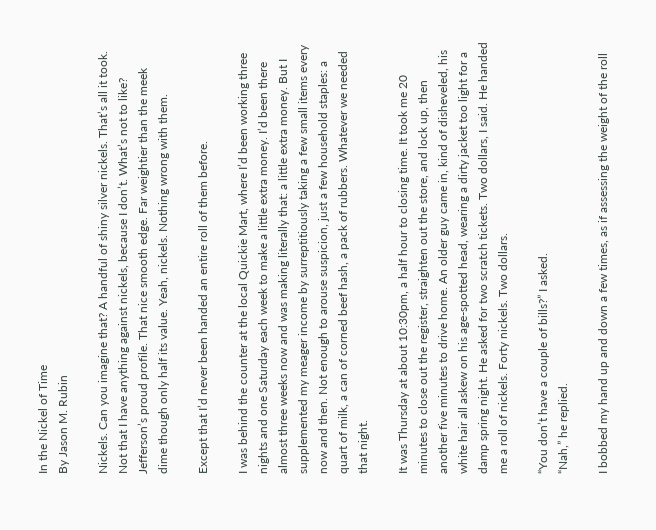In the Nickel of Time
By Jason M. Rubin

Nickels. Can you imagine that? A handful of shiny silver nickels. That’s all it took. Not that I have anything against nickels, because I don’t. What’s not to like? Jefferson’s proud profile. That nice smooth edge. Far weightier than the meek dime though only half its value. Yeah, nickels. Nothing wrong with them.

Except that I’d never been handed an entire roll of them before.

I was behind the counter at the local Quickie Mart, where I’d been working three nights and one Saturday each week to make a little extra money. I’d been there almost three weeks now and was making literally that: a little extra money. But I supplemented my meager income by surreptitiously taking a few small items every now and then. Not enough to arouse suspicion, just a few household staples: a quart of milk, a can of corned beef hash, a pack of rubbers. Whatever we needed that night.

It was Thursday at about 10:30pm, a half hour to closing time. It took me 20 minutes to close out the register, straighten out the store, and lock up, then another five minutes to drive home. An older guy came in, kind of disheveled, his white hair all askew on his age-spotted head, wearing a dirty jacket too light for a damp spring night. He asked for two scratch tickets. Two dollars, I said. He handed me a roll of nickels. Forty nickels. Two dollars.

“You don’t have a couple of bills?” I asked.
“Nah,” he replied.

I bobbed my hand up and down a few times, as if assessing the weight of the roll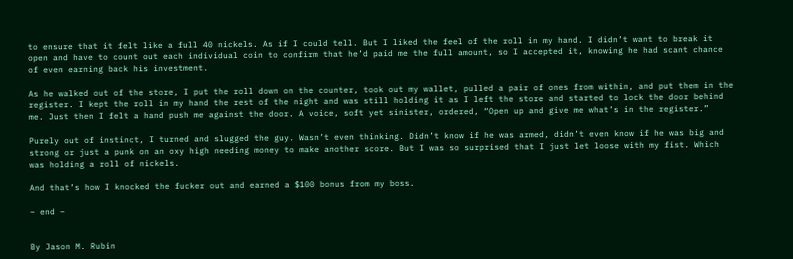to ensure that it felt like a full 40 nickels. As if I could tell. But I liked the feel of the roll in my hand. I didn’t want to break it open and have to count out each individual coin to confirm that he’d paid me the full amount, so I accepted it, knowing he had scant chance of even earning back his investment.

As he walked out of the store, I put the roll down on the counter, took out my wallet, pulled a pair of ones from within, and put them in the register. I kept the roll in my hand the rest of the night and was still holding it as I left the store and started to lock the door behind me. Just then I felt a hand push me against the door. A voice, soft yet sinister, ordered, “Open up and give me what’s in the register.”

Purely out of instinct, I turned and slugged the guy. Wasn’t even thinking. Didn’t know if he was armed, didn’t even know if he was big and strong or just a punk on an oxy high needing money to make another score. But I was so surprised that I just let loose with my fist. Which was holding a roll of nickels.

And that’s how I knocked the fucker out and earned a $100 bonus from my boss.

– end –


By Jason M. Rubin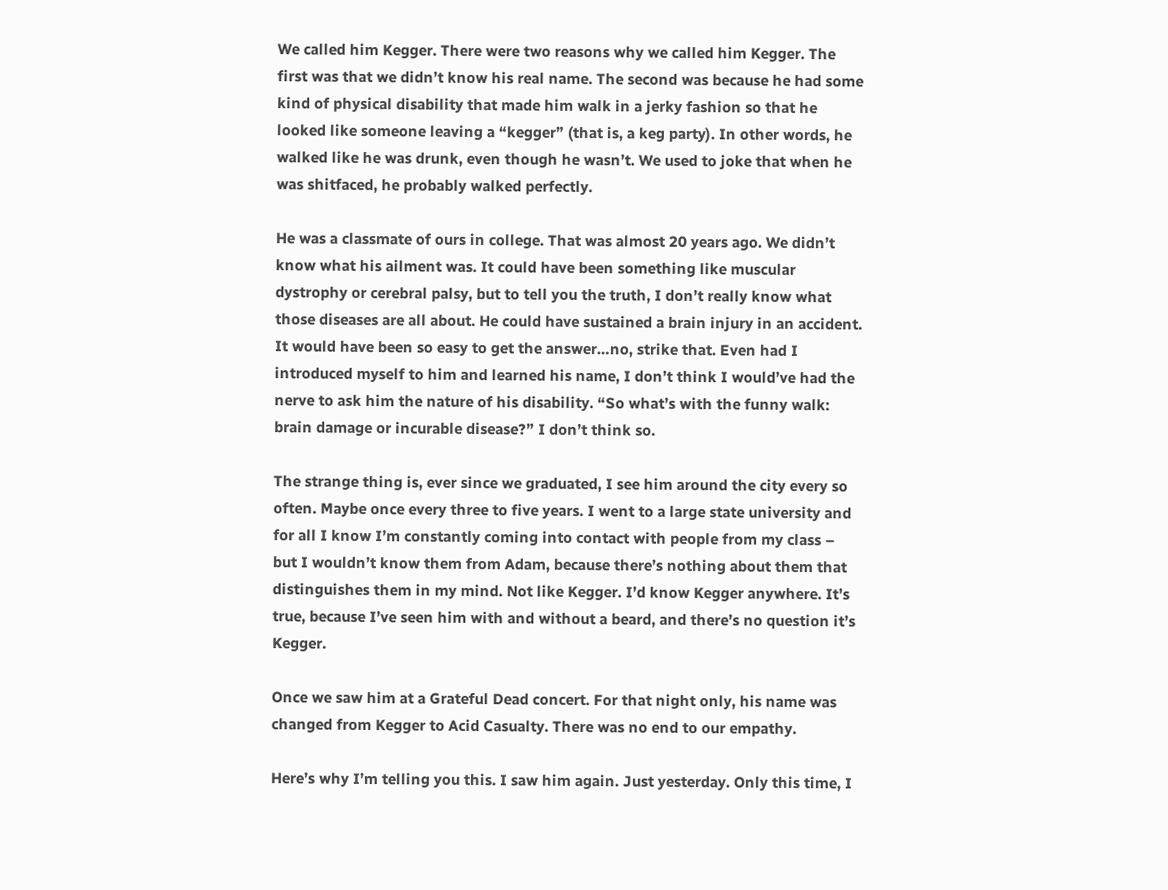We called him Kegger. There were two reasons why we called him Kegger. The first was that we didn’t know his real name. The second was because he had some kind of physical disability that made him walk in a jerky fashion so that he looked like someone leaving a “kegger” (that is, a keg party). In other words, he walked like he was drunk, even though he wasn’t. We used to joke that when he was shitfaced, he probably walked perfectly.

He was a classmate of ours in college. That was almost 20 years ago. We didn’t know what his ailment was. It could have been something like muscular dystrophy or cerebral palsy, but to tell you the truth, I don’t really know what those diseases are all about. He could have sustained a brain injury in an accident. It would have been so easy to get the answer…no, strike that. Even had I introduced myself to him and learned his name, I don’t think I would’ve had the nerve to ask him the nature of his disability. “So what’s with the funny walk: brain damage or incurable disease?” I don’t think so.

The strange thing is, ever since we graduated, I see him around the city every so often. Maybe once every three to five years. I went to a large state university and for all I know I’m constantly coming into contact with people from my class – but I wouldn’t know them from Adam, because there’s nothing about them that distinguishes them in my mind. Not like Kegger. I’d know Kegger anywhere. It’s true, because I’ve seen him with and without a beard, and there’s no question it’s Kegger.

Once we saw him at a Grateful Dead concert. For that night only, his name was changed from Kegger to Acid Casualty. There was no end to our empathy.

Here’s why I’m telling you this. I saw him again. Just yesterday. Only this time, I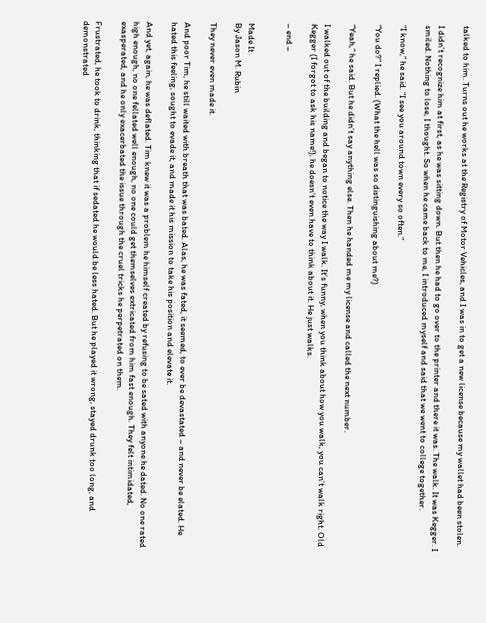talked to him. Turns out he works at the Registry of Motor Vehicles, and I was in to get a new license because my wallet had been stolen.

I didn’t recognize him at first, as he was sitting down. But then he had to go over to the printer and there it was. The walk. It was Kegger. I smiled. Nothing to lose, I thought. So when he came back to me, I introduced myself and said that we went to college together.

“I know,” he said. “I see you around town every so often.”

“You do?” I replied. (What the hell was so distinguishing about me?)

“Yeah,” he said. But he didn’t say anything else. Then he handed me my license and called the next number.

I walked out of the building and began to notice the way I walk. It’s funny, when you think about how you walk, you can’t walk right. Old Kegger (I forgot to ask his name!), he doesn’t even have to think about it. He just walks.

– end –


Made It
By Jason M. Rubin

They never even made it.

And poor Tim, he still waited with breath that was bated. Alas, he was fated, it seemed, to ever be devastated – and never be elated. He hated this feeling, sought to evade it, and made it his mission to take his position and elevate it.

And yet, again, he was deflated. Tim knew it was a problem he himself created by refusing to be sated with anyone he dated. No one rated high enough, no one fellated well enough, no one could get themselves extricated from him fast enough. They felt intimidated, exasperated, and he only exacerbated the issue through the cruel tricks he perpetrated on them.

Frustrated, he took to drink, thinking that if sedated he would be less hated. But he played it wrong, stayed drunk too long, and demonstrated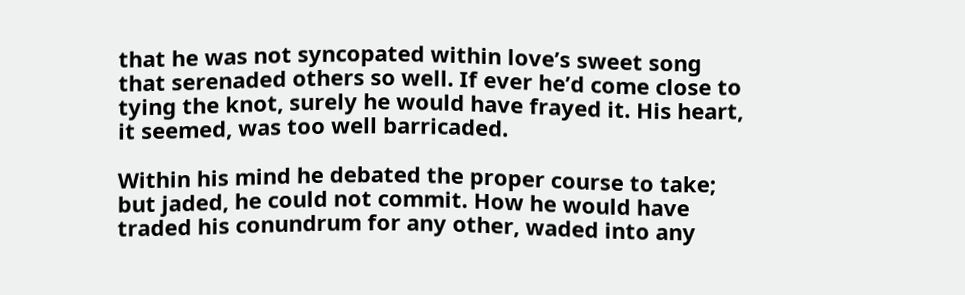that he was not syncopated within love’s sweet song that serenaded others so well. If ever he’d come close to tying the knot, surely he would have frayed it. His heart, it seemed, was too well barricaded.

Within his mind he debated the proper course to take; but jaded, he could not commit. How he would have traded his conundrum for any other, waded into any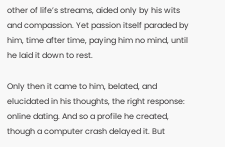other of life’s streams, aided only by his wits and compassion. Yet passion itself paraded by him, time after time, paying him no mind, until he laid it down to rest.

Only then it came to him, belated, and elucidated in his thoughts, the right response: online dating. And so a profile he created, though a computer crash delayed it. But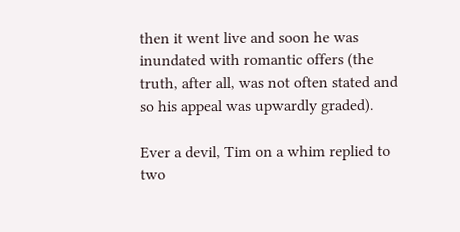then it went live and soon he was inundated with romantic offers (the truth, after all, was not often stated and so his appeal was upwardly graded).

Ever a devil, Tim on a whim replied to two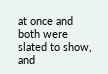at once and both were slated to show, and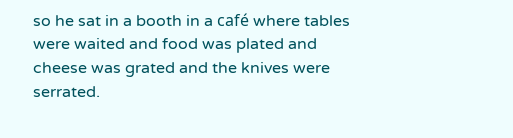so he sat in a booth in a café where tables were waited and food was plated and cheese was grated and the knives were serrated.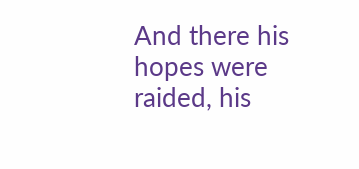And there his hopes were raided, his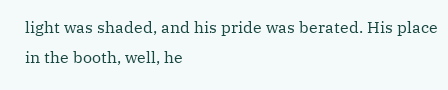light was shaded, and his pride was berated. His place in the booth, well, he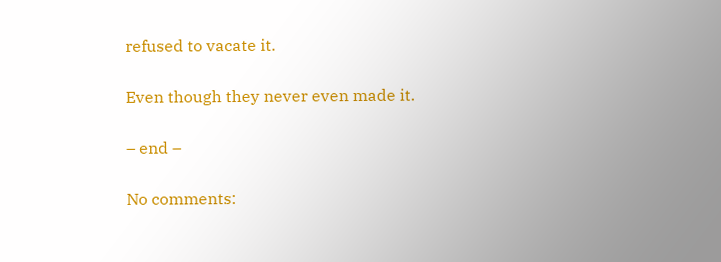refused to vacate it.

Even though they never even made it.

– end –

No comments: